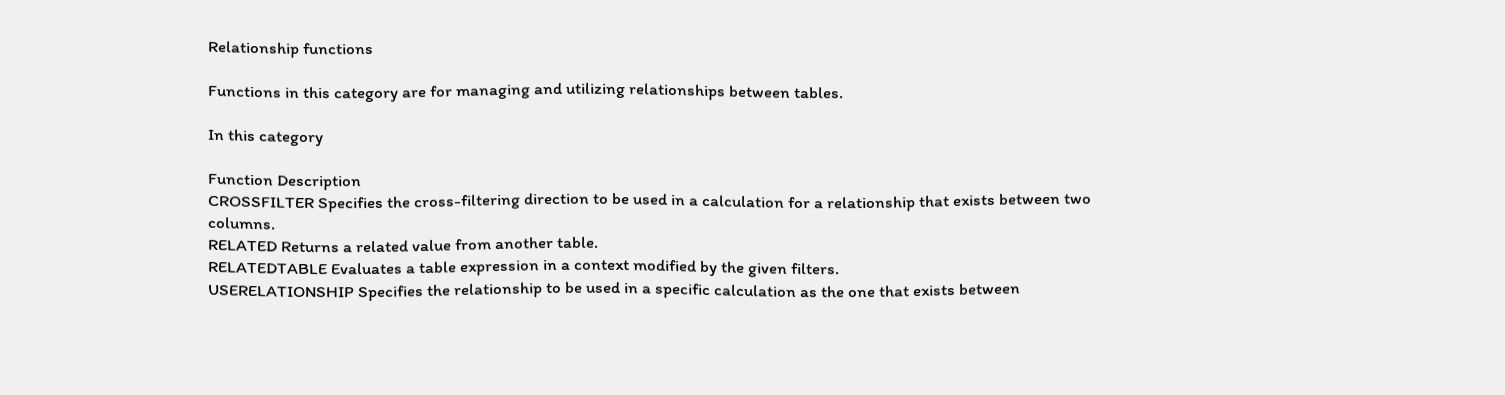Relationship functions

Functions in this category are for managing and utilizing relationships between tables.

In this category

Function Description
CROSSFILTER Specifies the cross-filtering direction to be used in a calculation for a relationship that exists between two columns.
RELATED Returns a related value from another table.
RELATEDTABLE Evaluates a table expression in a context modified by the given filters.
USERELATIONSHIP Specifies the relationship to be used in a specific calculation as the one that exists between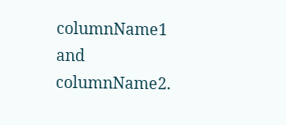columnName1 and columnName2.